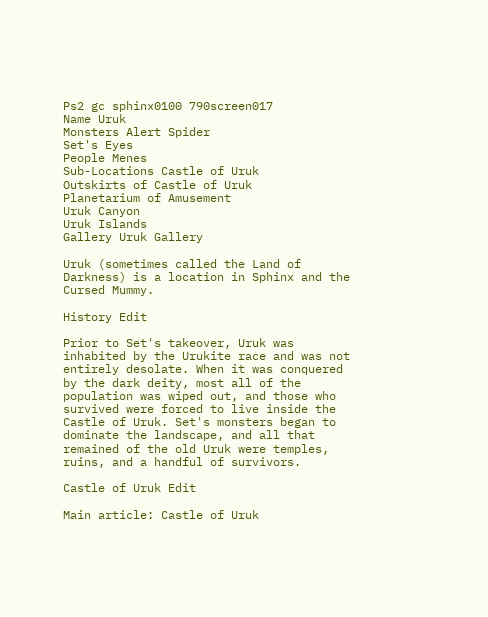Ps2 gc sphinx0100 790screen017
Name Uruk
Monsters Alert Spider
Set's Eyes
People Menes
Sub-Locations Castle of Uruk
Outskirts of Castle of Uruk
Planetarium of Amusement
Uruk Canyon
Uruk Islands
Gallery Uruk Gallery

Uruk (sometimes called the Land of Darkness) is a location in Sphinx and the Cursed Mummy.

History Edit

Prior to Set's takeover, Uruk was inhabited by the Urukite race and was not entirely desolate. When it was conquered by the dark deity, most all of the population was wiped out, and those who survived were forced to live inside the Castle of Uruk. Set's monsters began to dominate the landscape, and all that remained of the old Uruk were temples, ruins, and a handful of survivors.

Castle of Uruk Edit

Main article: Castle of Uruk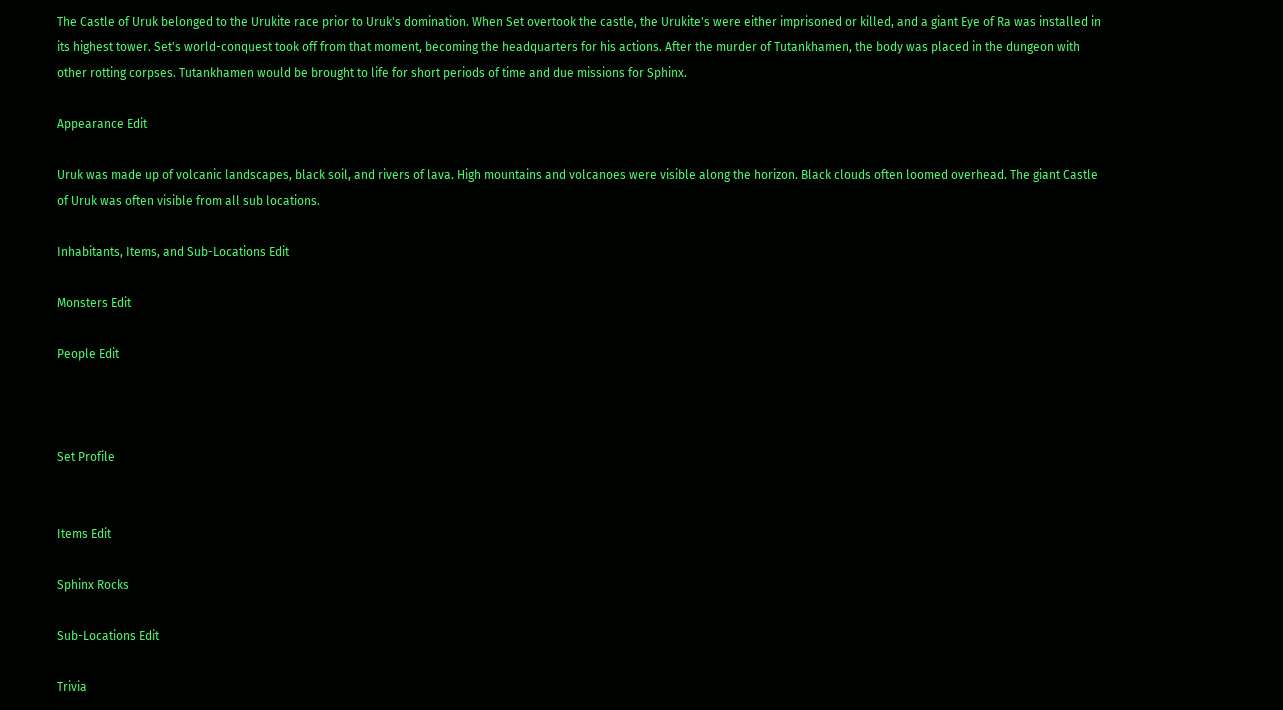The Castle of Uruk belonged to the Urukite race prior to Uruk's domination. When Set overtook the castle, the Urukite's were either imprisoned or killed, and a giant Eye of Ra was installed in its highest tower. Set's world-conquest took off from that moment, becoming the headquarters for his actions. After the murder of Tutankhamen, the body was placed in the dungeon with other rotting corpses. Tutankhamen would be brought to life for short periods of time and due missions for Sphinx.

Appearance Edit

Uruk was made up of volcanic landscapes, black soil, and rivers of lava. High mountains and volcanoes were visible along the horizon. Black clouds often loomed overhead. The giant Castle of Uruk was often visible from all sub locations.

Inhabitants, Items, and Sub-Locations Edit

Monsters Edit

People Edit



Set Profile


Items Edit

Sphinx Rocks

Sub-Locations Edit

Trivia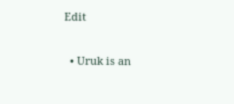Edit

  • Uruk is an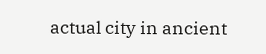actual city in ancient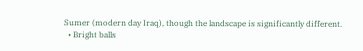Sumer (modern day Iraq), though the landscape is significantly different.
  • Bright balls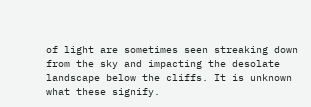of light are sometimes seen streaking down from the sky and impacting the desolate landscape below the cliffs. It is unknown what these signify.